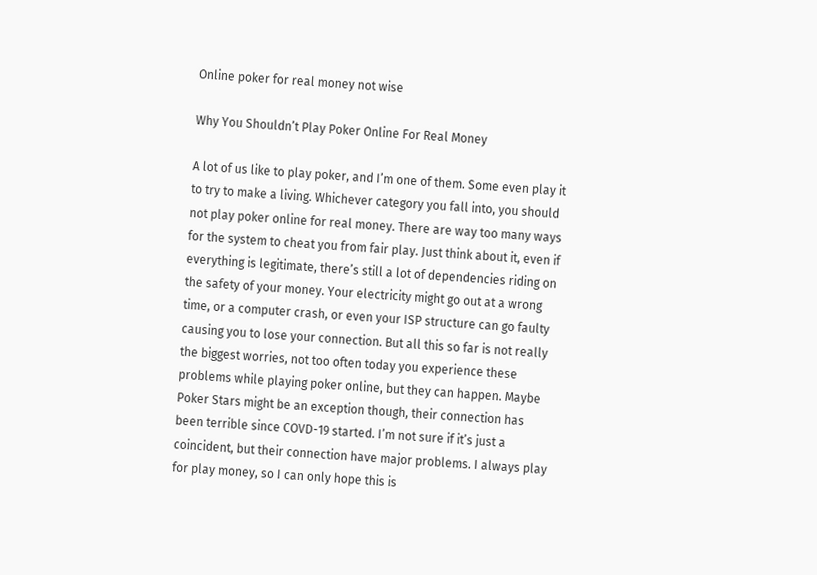Online poker for real money not wise

Why You Shouldn’t Play Poker Online For Real Money

A lot of us like to play poker, and I’m one of them. Some even play it to try to make a living. Whichever category you fall into, you should not play poker online for real money. There are way too many ways for the system to cheat you from fair play. Just think about it, even if everything is legitimate, there’s still a lot of dependencies riding on the safety of your money. Your electricity might go out at a wrong time, or a computer crash, or even your ISP structure can go faulty causing you to lose your connection. But all this so far is not really the biggest worries, not too often today you experience these problems while playing poker online, but they can happen. Maybe Poker Stars might be an exception though, their connection has been terrible since COVD-19 started. I’m not sure if it’s just a coincident, but their connection have major problems. I always play for play money, so I can only hope this is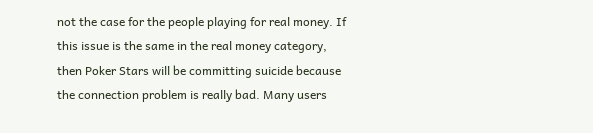not the case for the people playing for real money. If this issue is the same in the real money category, then Poker Stars will be committing suicide because the connection problem is really bad. Many users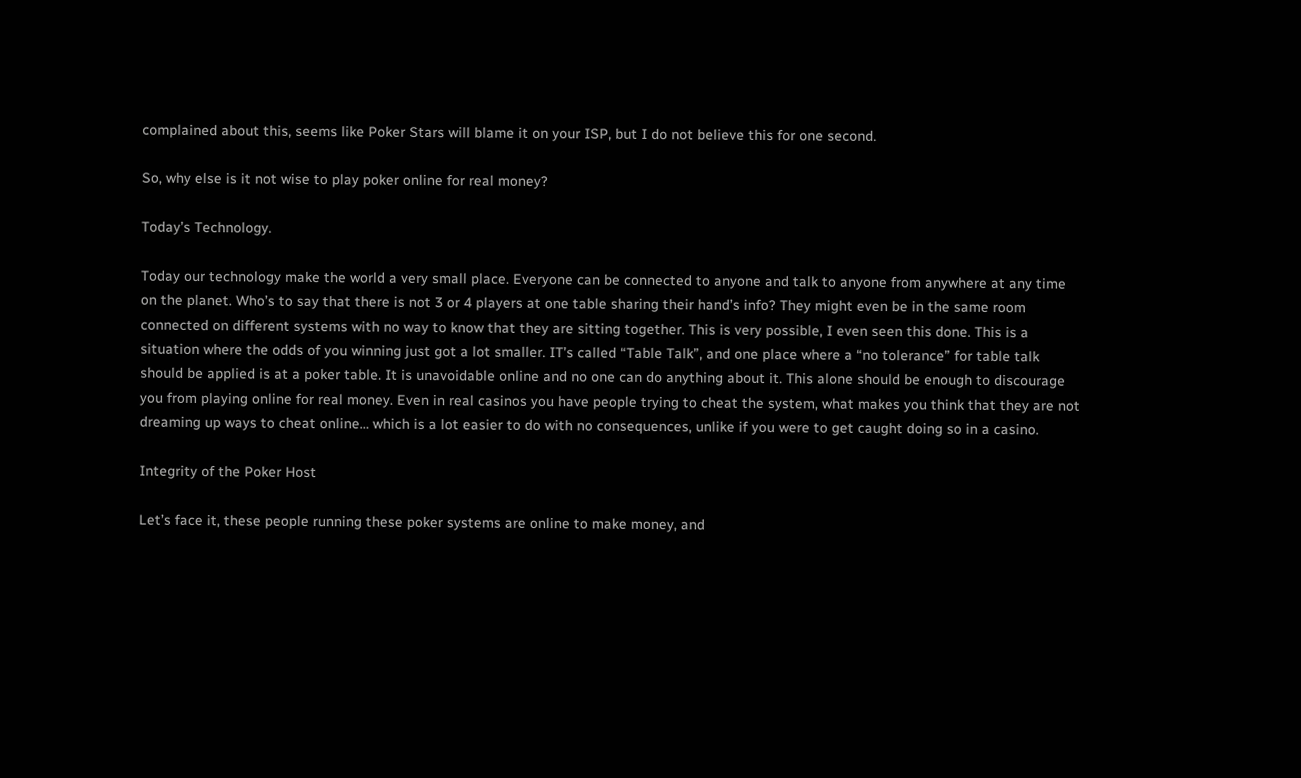complained about this, seems like Poker Stars will blame it on your ISP, but I do not believe this for one second.

So, why else is it not wise to play poker online for real money?

Today’s Technology.

Today our technology make the world a very small place. Everyone can be connected to anyone and talk to anyone from anywhere at any time on the planet. Who’s to say that there is not 3 or 4 players at one table sharing their hand’s info? They might even be in the same room connected on different systems with no way to know that they are sitting together. This is very possible, I even seen this done. This is a situation where the odds of you winning just got a lot smaller. IT’s called “Table Talk”, and one place where a “no tolerance” for table talk should be applied is at a poker table. It is unavoidable online and no one can do anything about it. This alone should be enough to discourage you from playing online for real money. Even in real casinos you have people trying to cheat the system, what makes you think that they are not dreaming up ways to cheat online… which is a lot easier to do with no consequences, unlike if you were to get caught doing so in a casino.

Integrity of the Poker Host

Let’s face it, these people running these poker systems are online to make money, and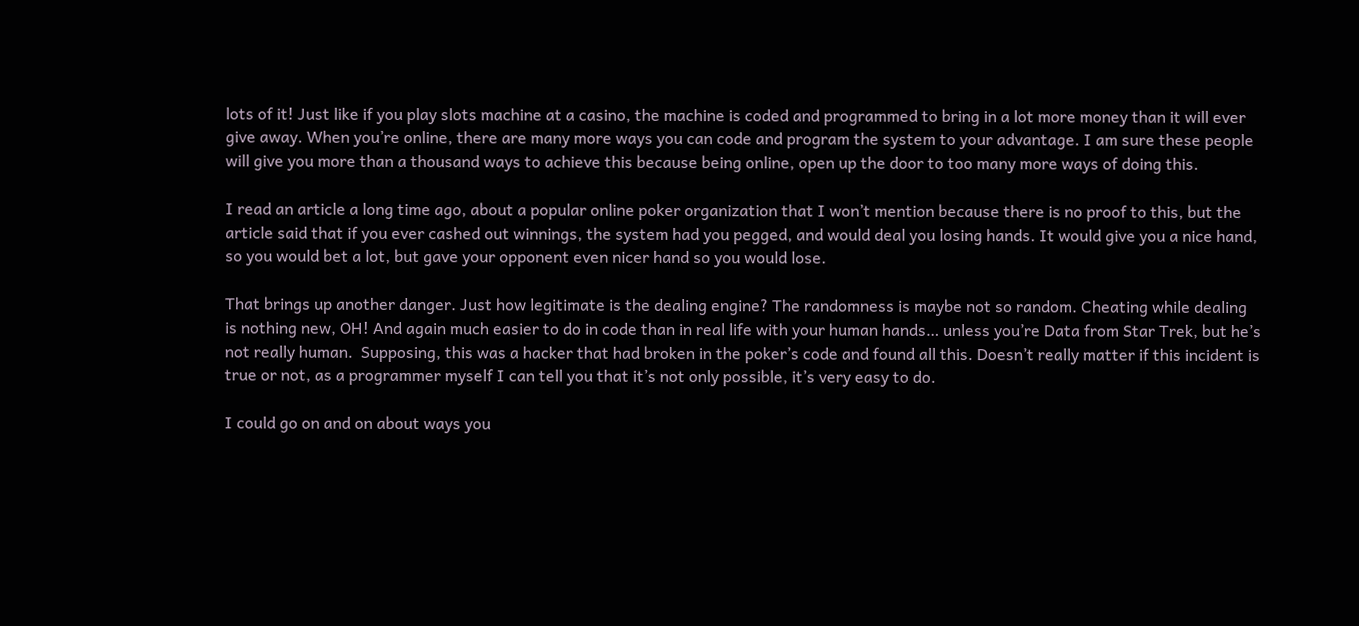lots of it! Just like if you play slots machine at a casino, the machine is coded and programmed to bring in a lot more money than it will ever give away. When you’re online, there are many more ways you can code and program the system to your advantage. I am sure these people will give you more than a thousand ways to achieve this because being online, open up the door to too many more ways of doing this.

I read an article a long time ago, about a popular online poker organization that I won’t mention because there is no proof to this, but the article said that if you ever cashed out winnings, the system had you pegged, and would deal you losing hands. It would give you a nice hand, so you would bet a lot, but gave your opponent even nicer hand so you would lose.

That brings up another danger. Just how legitimate is the dealing engine? The randomness is maybe not so random. Cheating while dealing is nothing new, OH! And again much easier to do in code than in real life with your human hands… unless you’re Data from Star Trek, but he’s not really human.  Supposing, this was a hacker that had broken in the poker’s code and found all this. Doesn’t really matter if this incident is true or not, as a programmer myself I can tell you that it’s not only possible, it’s very easy to do.

I could go on and on about ways you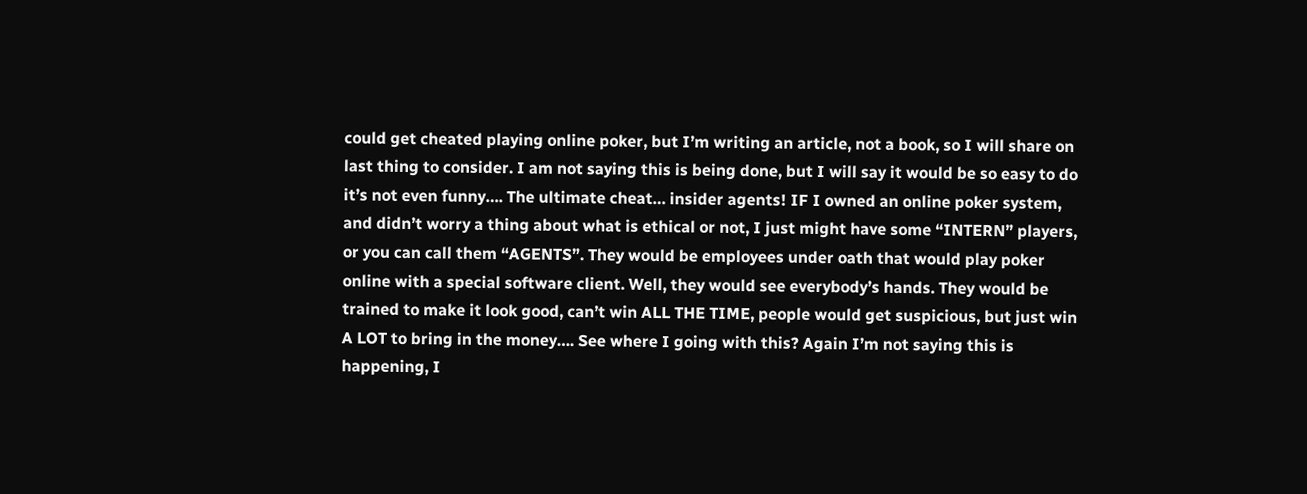could get cheated playing online poker, but I’m writing an article, not a book, so I will share on last thing to consider. I am not saying this is being done, but I will say it would be so easy to do it’s not even funny…. The ultimate cheat… insider agents! IF I owned an online poker system, and didn’t worry a thing about what is ethical or not, I just might have some “INTERN” players, or you can call them “AGENTS”. They would be employees under oath that would play poker online with a special software client. Well, they would see everybody’s hands. They would be trained to make it look good, can’t win ALL THE TIME, people would get suspicious, but just win A LOT to bring in the money…. See where I going with this? Again I’m not saying this is happening, I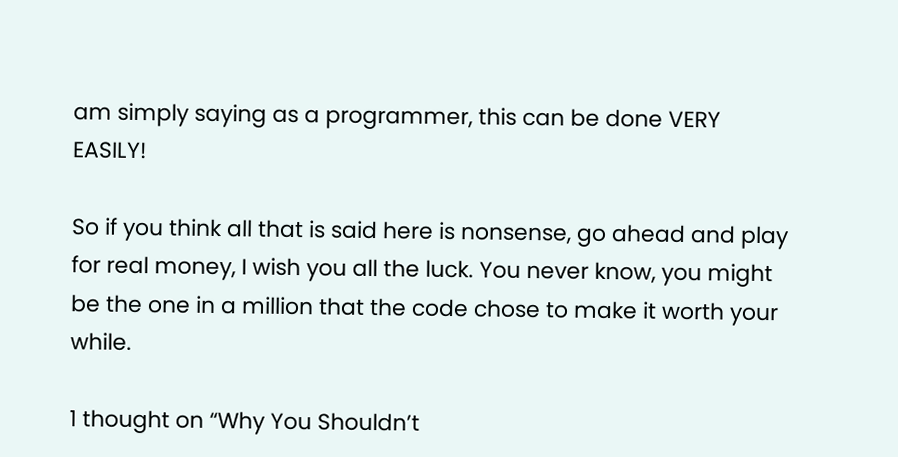am simply saying as a programmer, this can be done VERY EASILY!

So if you think all that is said here is nonsense, go ahead and play for real money, I wish you all the luck. You never know, you might be the one in a million that the code chose to make it worth your while.

1 thought on “Why You Shouldn’t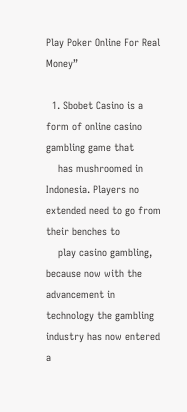Play Poker Online For Real Money”

  1. Sbobet Casino is a form of online casino gambling game that
    has mushroomed in Indonesia. Players no extended need to go from their benches to
    play casino gambling, because now with the advancement in technology the gambling industry has now entered a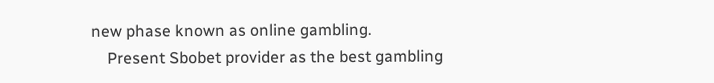new phase known as online gambling.
    Present Sbobet provider as the best gambling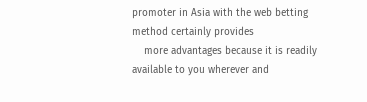promoter in Asia with the web betting method certainly provides
    more advantages because it is readily available to you wherever and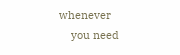whenever
    you need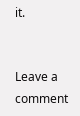it.


Leave a comment